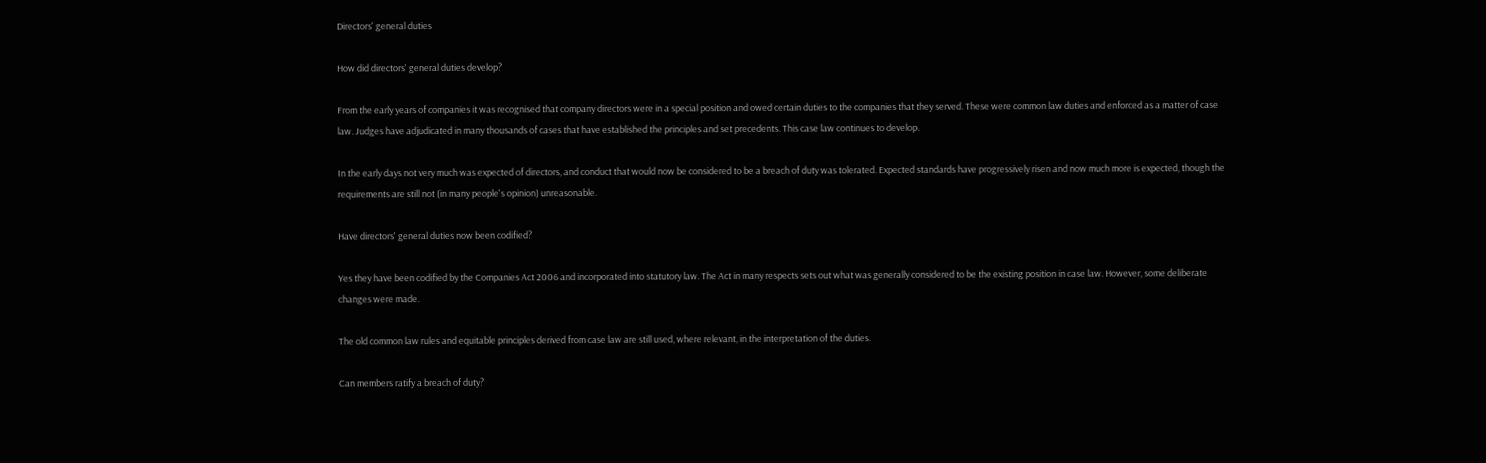Directors' general duties

How did directors' general duties develop?

From the early years of companies it was recognised that company directors were in a special position and owed certain duties to the companies that they served. These were common law duties and enforced as a matter of case law. Judges have adjudicated in many thousands of cases that have established the principles and set precedents. This case law continues to develop.

In the early days not very much was expected of directors, and conduct that would now be considered to be a breach of duty was tolerated. Expected standards have progressively risen and now much more is expected, though the requirements are still not (in many people's opinion) unreasonable.

Have directors' general duties now been codified?

Yes they have been codified by the Companies Act 2006 and incorporated into statutory law. The Act in many respects sets out what was generally considered to be the existing position in case law. However, some deliberate changes were made.

The old common law rules and equitable principles derived from case law are still used, where relevant, in the interpretation of the duties.

Can members ratify a breach of duty?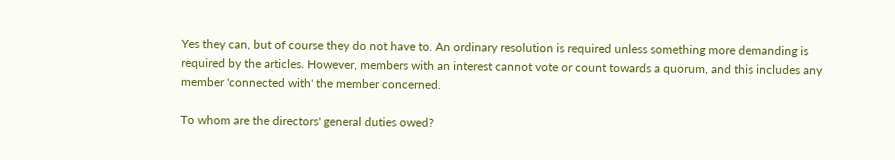Yes they can, but of course they do not have to. An ordinary resolution is required unless something more demanding is required by the articles. However, members with an interest cannot vote or count towards a quorum, and this includes any member 'connected with' the member concerned.

To whom are the directors' general duties owed?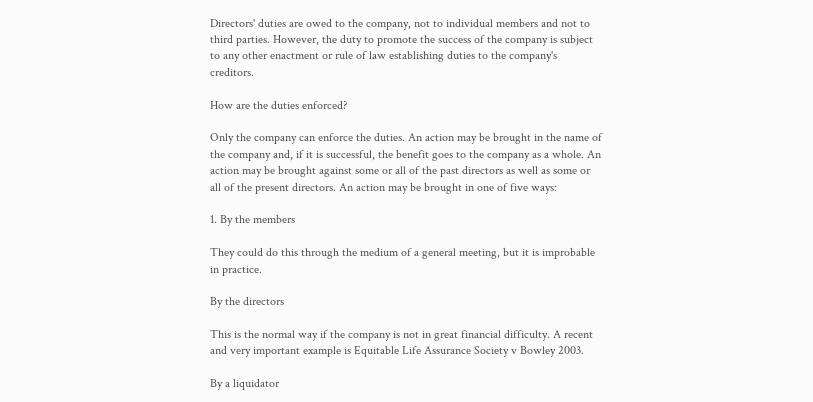Directors' duties are owed to the company, not to individual members and not to third parties. However, the duty to promote the success of the company is subject to any other enactment or rule of law establishing duties to the company's creditors.

How are the duties enforced?

Only the company can enforce the duties. An action may be brought in the name of the company and, if it is successful, the benefit goes to the company as a whole. An action may be brought against some or all of the past directors as well as some or all of the present directors. An action may be brought in one of five ways:

1. By the members

They could do this through the medium of a general meeting, but it is improbable in practice.

By the directors

This is the normal way if the company is not in great financial difficulty. A recent and very important example is Equitable Life Assurance Society v Bowley 2003.

By a liquidator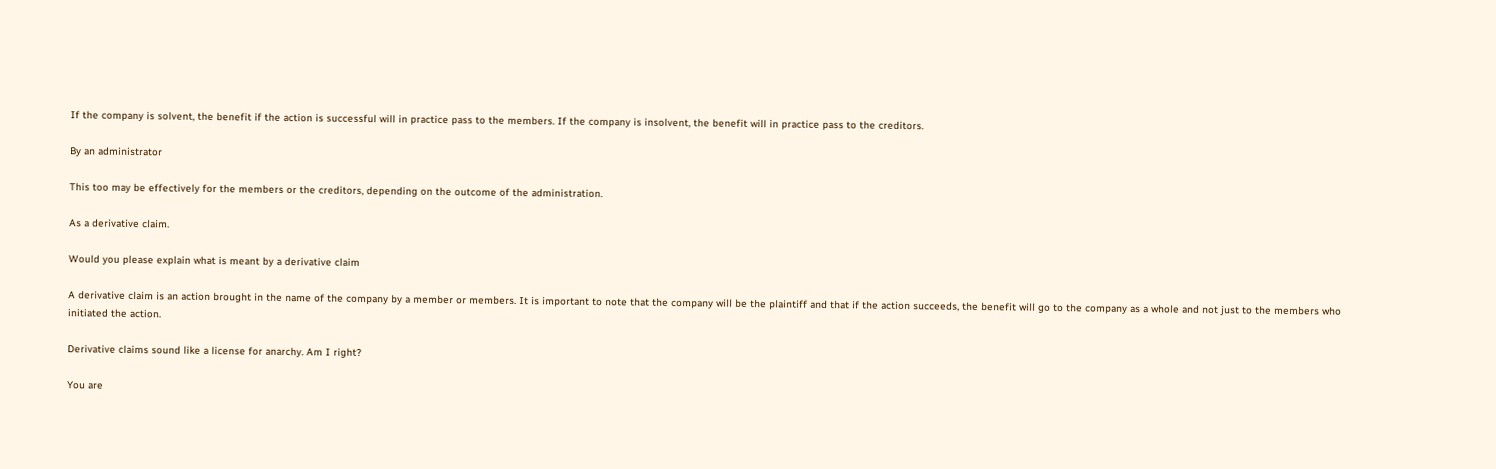If the company is solvent, the benefit if the action is successful will in practice pass to the members. If the company is insolvent, the benefit will in practice pass to the creditors.

By an administrator

This too may be effectively for the members or the creditors, depending on the outcome of the administration.

As a derivative claim.

Would you please explain what is meant by a derivative claim

A derivative claim is an action brought in the name of the company by a member or members. It is important to note that the company will be the plaintiff and that if the action succeeds, the benefit will go to the company as a whole and not just to the members who initiated the action.

Derivative claims sound like a license for anarchy. Am I right?

You are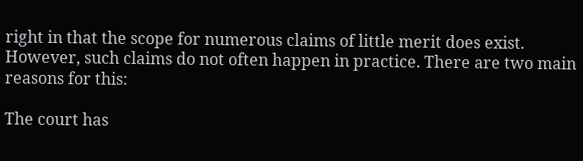right in that the scope for numerous claims of little merit does exist. However, such claims do not often happen in practice. There are two main reasons for this:

The court has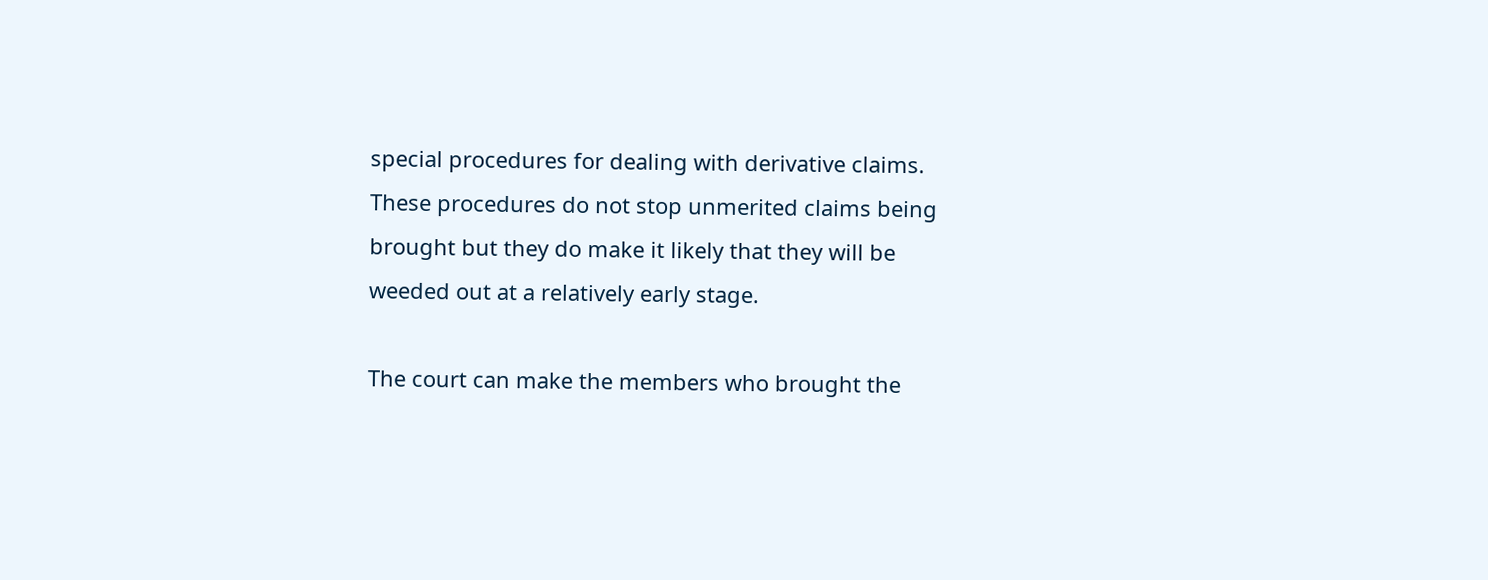special procedures for dealing with derivative claims. These procedures do not stop unmerited claims being brought but they do make it likely that they will be weeded out at a relatively early stage.

The court can make the members who brought the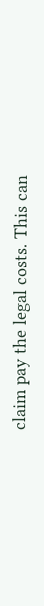claim pay the legal costs. This can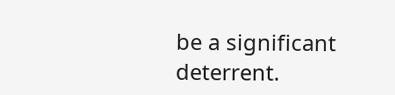be a significant deterrent.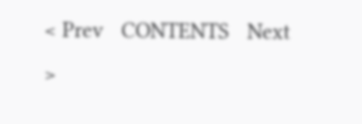< Prev   CONTENTS   Next >